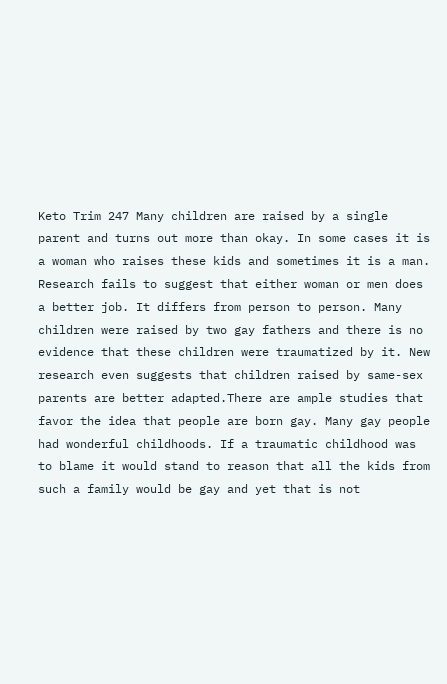Keto Trim 247 Many children are raised by a single parent and turns out more than okay. In some cases it is a woman who raises these kids and sometimes it is a man. Research fails to suggest that either woman or men does a better job. It differs from person to person. Many children were raised by two gay fathers and there is no evidence that these children were traumatized by it. New research even suggests that children raised by same-sex parents are better adapted.There are ample studies that favor the idea that people are born gay. Many gay people had wonderful childhoods. If a traumatic childhood was to blame it would stand to reason that all the kids from such a family would be gay and yet that is not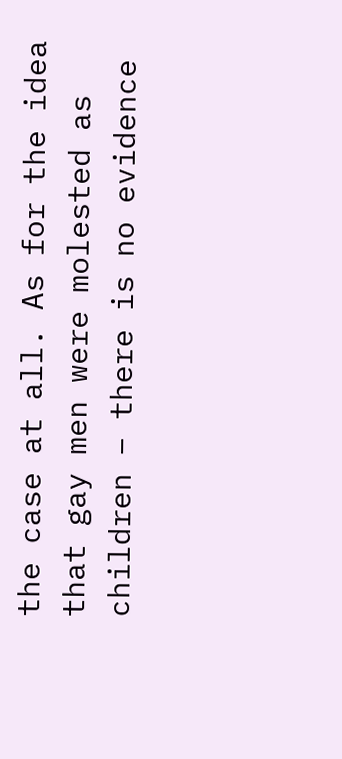the case at all. As for the idea that gay men were molested as children – there is no evidence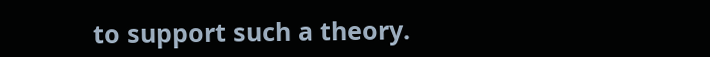to support such a theory.